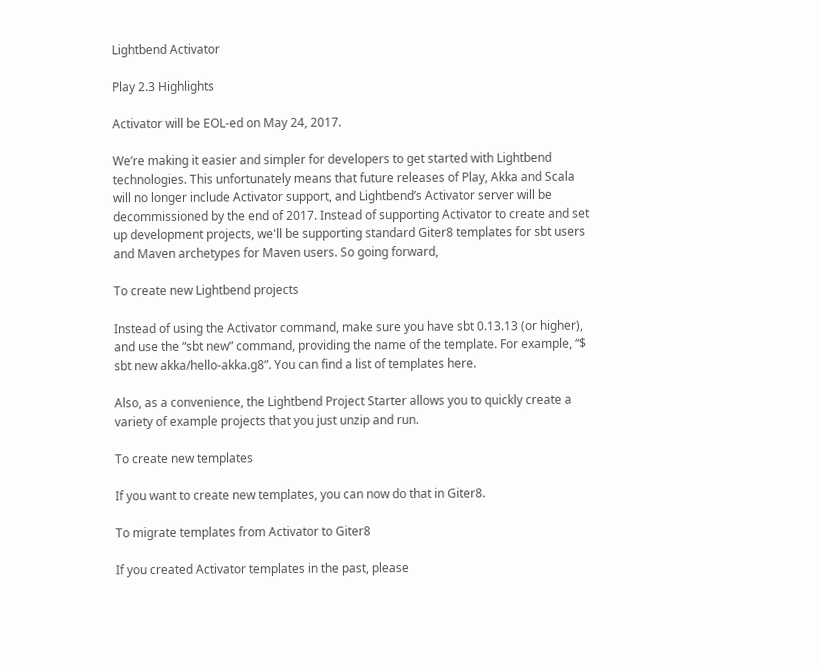Lightbend Activator

Play 2.3 Highlights

Activator will be EOL-ed on May 24, 2017.

We’re making it easier and simpler for developers to get started with Lightbend technologies. This unfortunately means that future releases of Play, Akka and Scala will no longer include Activator support, and Lightbend’s Activator server will be decommissioned by the end of 2017. Instead of supporting Activator to create and set up development projects, we'll be supporting standard Giter8 templates for sbt users and Maven archetypes for Maven users. So going forward,

To create new Lightbend projects

Instead of using the Activator command, make sure you have sbt 0.13.13 (or higher), and use the “sbt new” command, providing the name of the template. For example, “$ sbt new akka/hello-akka.g8”. You can find a list of templates here.

Also, as a convenience, the Lightbend Project Starter allows you to quickly create a variety of example projects that you just unzip and run.

To create new templates

If you want to create new templates, you can now do that in Giter8.

To migrate templates from Activator to Giter8

If you created Activator templates in the past, please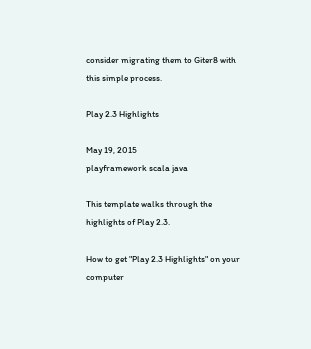consider migrating them to Giter8 with this simple process.

Play 2.3 Highlights

May 19, 2015
playframework scala java

This template walks through the highlights of Play 2.3.

How to get "Play 2.3 Highlights" on your computer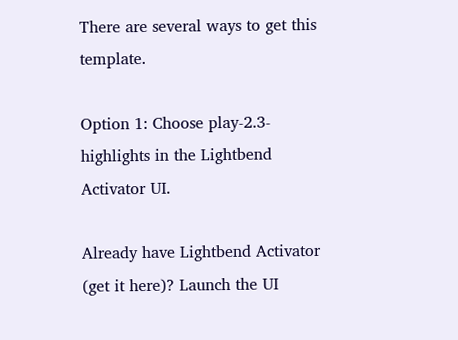There are several ways to get this template.

Option 1: Choose play-2.3-highlights in the Lightbend Activator UI.

Already have Lightbend Activator (get it here)? Launch the UI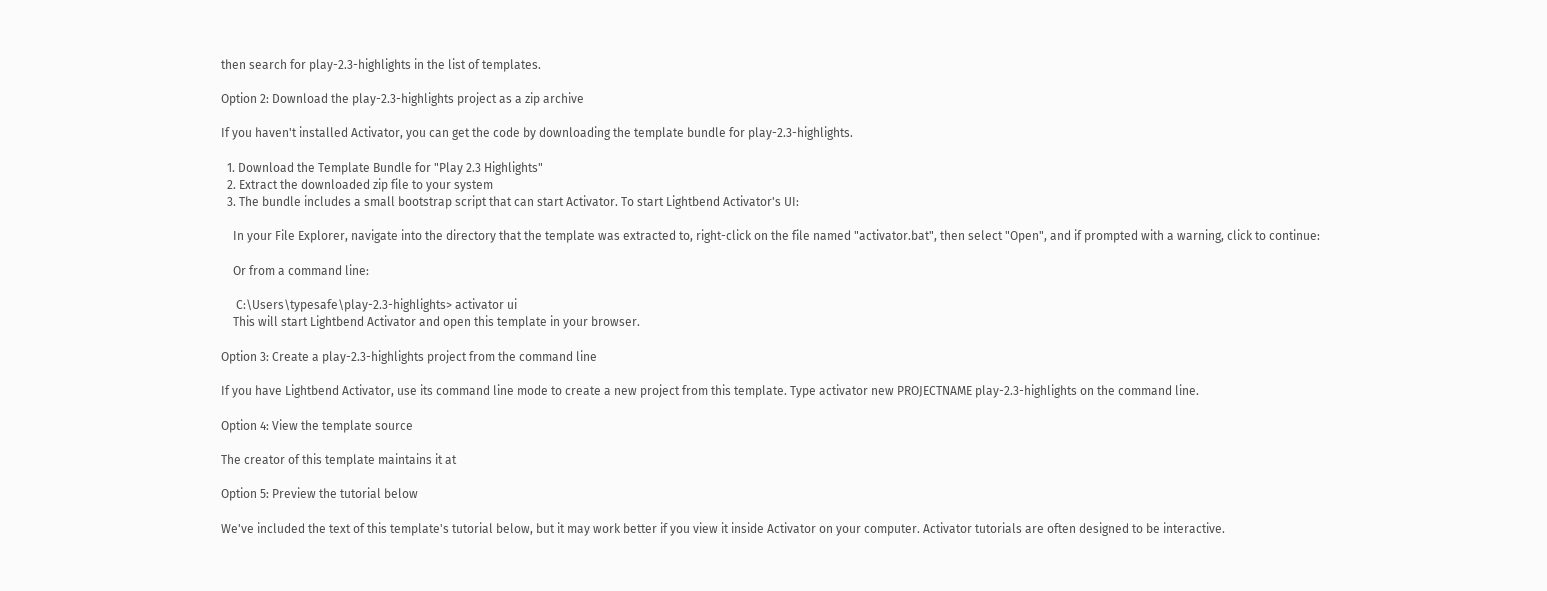then search for play-2.3-highlights in the list of templates.

Option 2: Download the play-2.3-highlights project as a zip archive

If you haven't installed Activator, you can get the code by downloading the template bundle for play-2.3-highlights.

  1. Download the Template Bundle for "Play 2.3 Highlights"
  2. Extract the downloaded zip file to your system
  3. The bundle includes a small bootstrap script that can start Activator. To start Lightbend Activator's UI:

    In your File Explorer, navigate into the directory that the template was extracted to, right-click on the file named "activator.bat", then select "Open", and if prompted with a warning, click to continue:

    Or from a command line:

     C:\Users\typesafe\play-2.3-highlights> activator ui
    This will start Lightbend Activator and open this template in your browser.

Option 3: Create a play-2.3-highlights project from the command line

If you have Lightbend Activator, use its command line mode to create a new project from this template. Type activator new PROJECTNAME play-2.3-highlights on the command line.

Option 4: View the template source

The creator of this template maintains it at

Option 5: Preview the tutorial below

We've included the text of this template's tutorial below, but it may work better if you view it inside Activator on your computer. Activator tutorials are often designed to be interactive.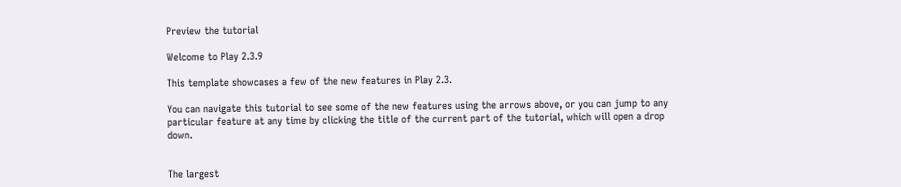Preview the tutorial

Welcome to Play 2.3.9

This template showcases a few of the new features in Play 2.3.

You can navigate this tutorial to see some of the new features using the arrows above, or you can jump to any particular feature at any time by clicking the title of the current part of the tutorial, which will open a drop down.


The largest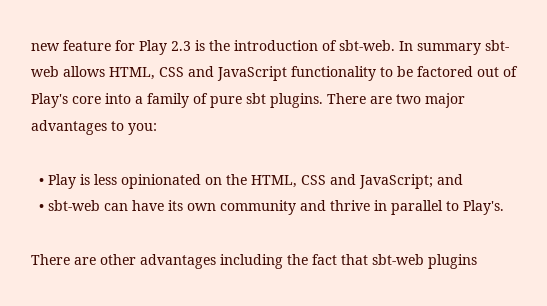new feature for Play 2.3 is the introduction of sbt-web. In summary sbt-web allows HTML, CSS and JavaScript functionality to be factored out of Play's core into a family of pure sbt plugins. There are two major advantages to you:

  • Play is less opinionated on the HTML, CSS and JavaScript; and
  • sbt-web can have its own community and thrive in parallel to Play's.

There are other advantages including the fact that sbt-web plugins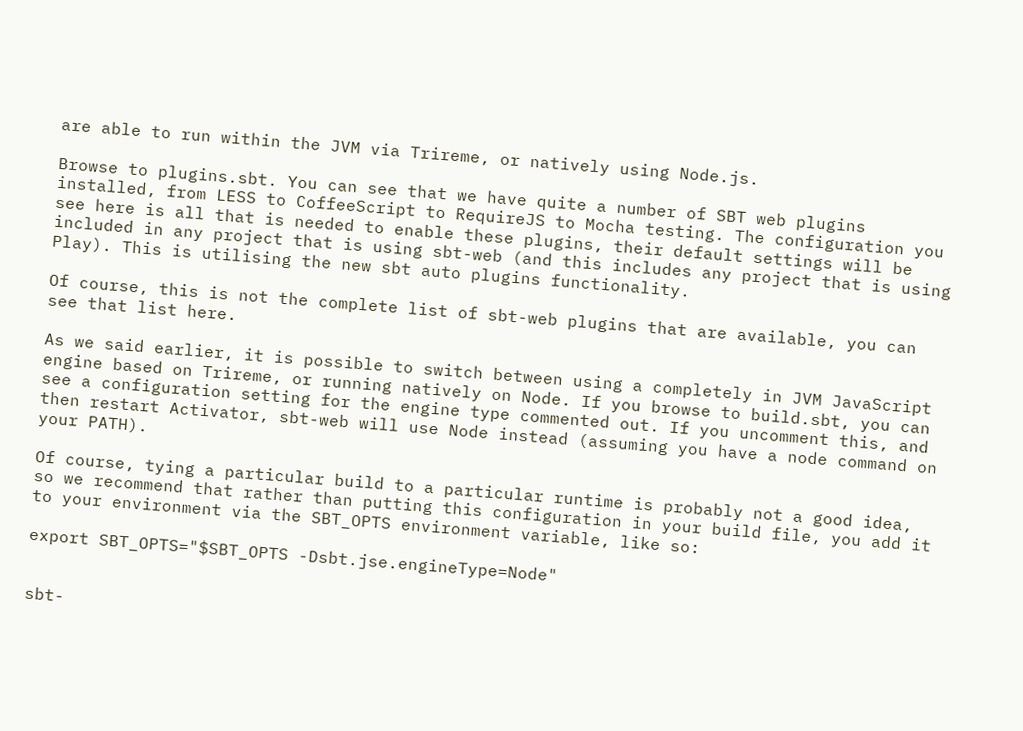are able to run within the JVM via Trireme, or natively using Node.js.

Browse to plugins.sbt. You can see that we have quite a number of SBT web plugins installed, from LESS to CoffeeScript to RequireJS to Mocha testing. The configuration you see here is all that is needed to enable these plugins, their default settings will be included in any project that is using sbt-web (and this includes any project that is using Play). This is utilising the new sbt auto plugins functionality.

Of course, this is not the complete list of sbt-web plugins that are available, you can see that list here.

As we said earlier, it is possible to switch between using a completely in JVM JavaScript engine based on Trireme, or running natively on Node. If you browse to build.sbt, you can see a configuration setting for the engine type commented out. If you uncomment this, and then restart Activator, sbt-web will use Node instead (assuming you have a node command on your PATH).

Of course, tying a particular build to a particular runtime is probably not a good idea, so we recommend that rather than putting this configuration in your build file, you add it to your environment via the SBT_OPTS environment variable, like so:

export SBT_OPTS="$SBT_OPTS -Dsbt.jse.engineType=Node"


sbt-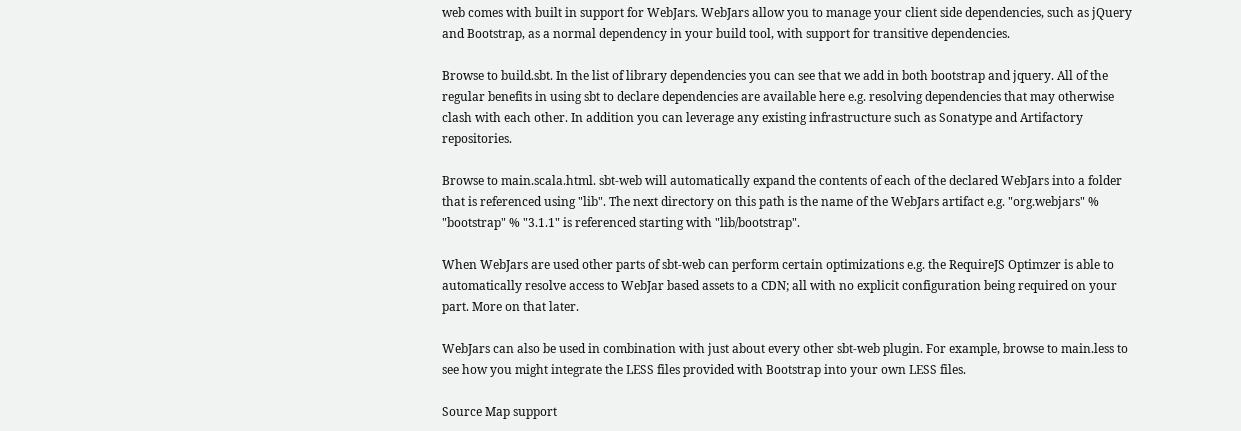web comes with built in support for WebJars. WebJars allow you to manage your client side dependencies, such as jQuery and Bootstrap, as a normal dependency in your build tool, with support for transitive dependencies.

Browse to build.sbt. In the list of library dependencies you can see that we add in both bootstrap and jquery. All of the regular benefits in using sbt to declare dependencies are available here e.g. resolving dependencies that may otherwise clash with each other. In addition you can leverage any existing infrastructure such as Sonatype and Artifactory repositories.

Browse to main.scala.html. sbt-web will automatically expand the contents of each of the declared WebJars into a folder that is referenced using "lib". The next directory on this path is the name of the WebJars artifact e.g. "org.webjars" % "bootstrap" % "3.1.1" is referenced starting with "lib/bootstrap".

When WebJars are used other parts of sbt-web can perform certain optimizations e.g. the RequireJS Optimzer is able to automatically resolve access to WebJar based assets to a CDN; all with no explicit configuration being required on your part. More on that later.

WebJars can also be used in combination with just about every other sbt-web plugin. For example, browse to main.less to see how you might integrate the LESS files provided with Bootstrap into your own LESS files.

Source Map support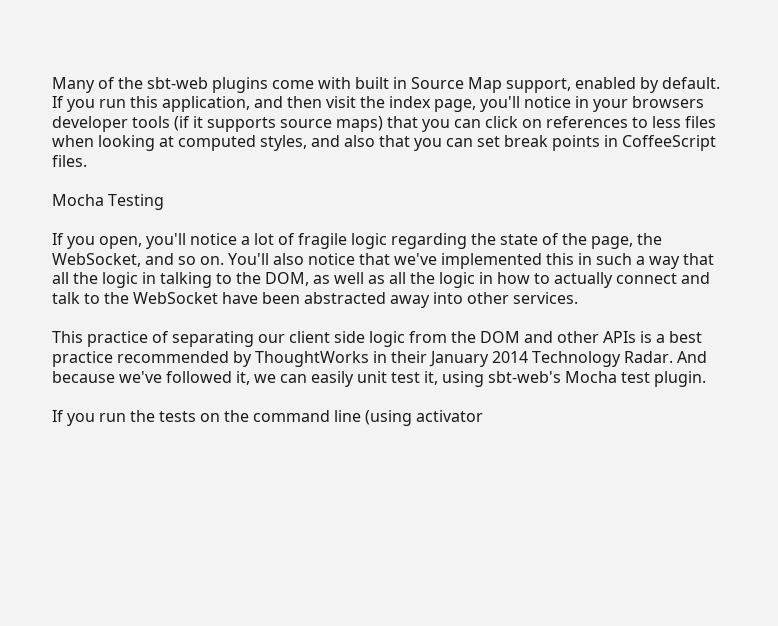Many of the sbt-web plugins come with built in Source Map support, enabled by default. If you run this application, and then visit the index page, you'll notice in your browsers developer tools (if it supports source maps) that you can click on references to less files when looking at computed styles, and also that you can set break points in CoffeeScript files.

Mocha Testing

If you open, you'll notice a lot of fragile logic regarding the state of the page, the WebSocket, and so on. You'll also notice that we've implemented this in such a way that all the logic in talking to the DOM, as well as all the logic in how to actually connect and talk to the WebSocket have been abstracted away into other services.

This practice of separating our client side logic from the DOM and other APIs is a best practice recommended by ThoughtWorks in their January 2014 Technology Radar. And because we've followed it, we can easily unit test it, using sbt-web's Mocha test plugin.

If you run the tests on the command line (using activator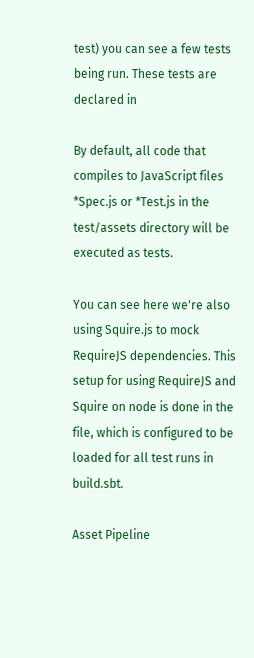test) you can see a few tests being run. These tests are declared in

By default, all code that compiles to JavaScript files *Spec.js or *Test.js in the test/assets directory will be executed as tests.

You can see here we're also using Squire.js to mock RequireJS dependencies. This setup for using RequireJS and Squire on node is done in the file, which is configured to be loaded for all test runs in build.sbt.

Asset Pipeline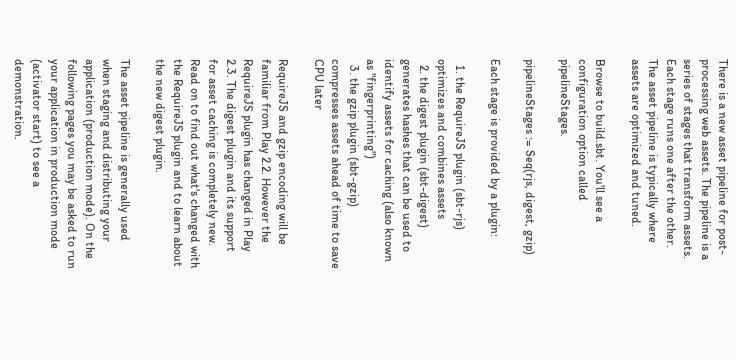There is a new asset pipeline for post-processing web assets. The pipeline is a series of stages that transform assets. Each stage runs one after the other. The asset pipeline is typically where assets are optimized and tuned.

Browse to build.sbt. You'll see a configuration option called pipelineStages.

pipelineStages := Seq(rjs, digest, gzip)

Each stage is provided by a plugin:

  1. the RequireJS plugin (sbt-rjs) optimizes and combines assets
  2. the digest plugin (sbt-digest) generates hashes that can be used to identify assets for caching (also known as "fingerprinting")
  3. the gzip plugin (sbt-gzip) compresses assets ahead of time to save CPU later

RequireJS and gzip encoding will be familiar from Play 2.2. However the RequireJS plugin has changed in Play 2.3. The digest plugin and its support for asset caching is completely new. Read on to find out what's changed with the RequireJS plugin and to learn about the new digest plugin.

The asset pipeline is generally used when staging and distributing your application (production mode). On the following pages you may be asked to run your application in production mode (activator start) to see a demonstration.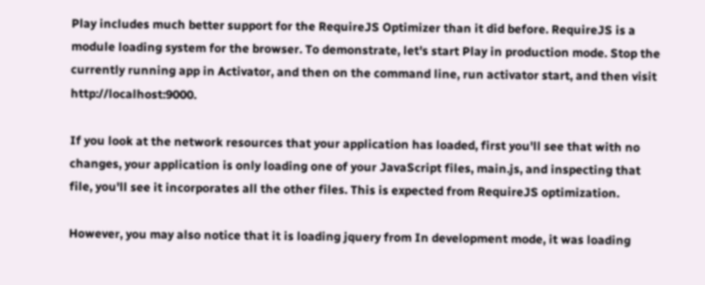Play includes much better support for the RequireJS Optimizer than it did before. RequireJS is a module loading system for the browser. To demonstrate, let's start Play in production mode. Stop the currently running app in Activator, and then on the command line, run activator start, and then visit http://localhost:9000.

If you look at the network resources that your application has loaded, first you'll see that with no changes, your application is only loading one of your JavaScript files, main.js, and inspecting that file, you'll see it incorporates all the other files. This is expected from RequireJS optimization.

However, you may also notice that it is loading jquery from In development mode, it was loading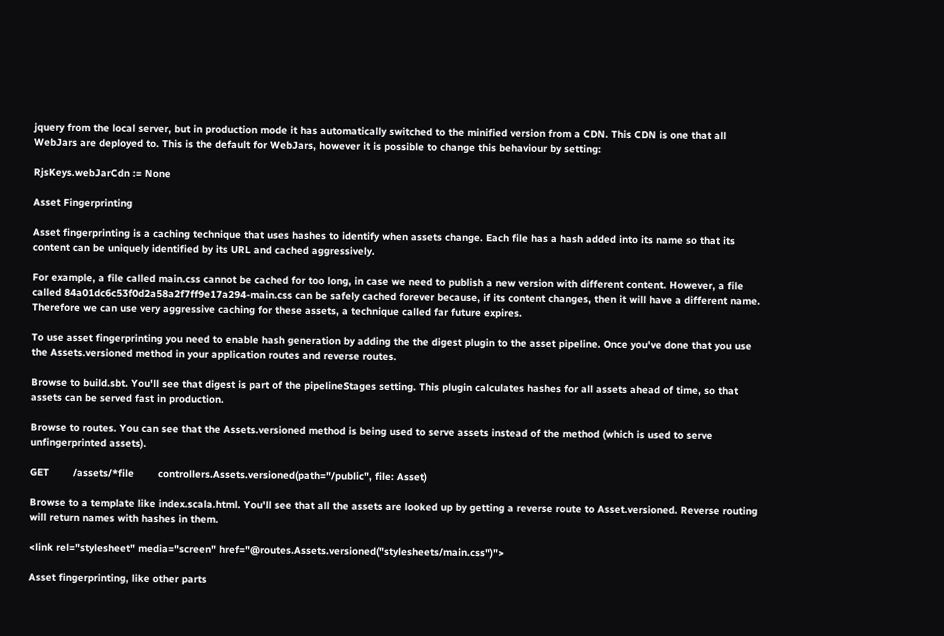jquery from the local server, but in production mode it has automatically switched to the minified version from a CDN. This CDN is one that all WebJars are deployed to. This is the default for WebJars, however it is possible to change this behaviour by setting:

RjsKeys.webJarCdn := None

Asset Fingerprinting

Asset fingerprinting is a caching technique that uses hashes to identify when assets change. Each file has a hash added into its name so that its content can be uniquely identified by its URL and cached aggressively.

For example, a file called main.css cannot be cached for too long, in case we need to publish a new version with different content. However, a file called 84a01dc6c53f0d2a58a2f7ff9e17a294-main.css can be safely cached forever because, if its content changes, then it will have a different name. Therefore we can use very aggressive caching for these assets, a technique called far future expires.

To use asset fingerprinting you need to enable hash generation by adding the the digest plugin to the asset pipeline. Once you've done that you use the Assets.versioned method in your application routes and reverse routes.

Browse to build.sbt. You'll see that digest is part of the pipelineStages setting. This plugin calculates hashes for all assets ahead of time, so that assets can be served fast in production.

Browse to routes. You can see that the Assets.versioned method is being used to serve assets instead of the method (which is used to serve unfingerprinted assets).

GET        /assets/*file        controllers.Assets.versioned(path="/public", file: Asset)

Browse to a template like index.scala.html. You'll see that all the assets are looked up by getting a reverse route to Asset.versioned. Reverse routing will return names with hashes in them.

<link rel="stylesheet" media="screen" href="@routes.Assets.versioned("stylesheets/main.css")">

Asset fingerprinting, like other parts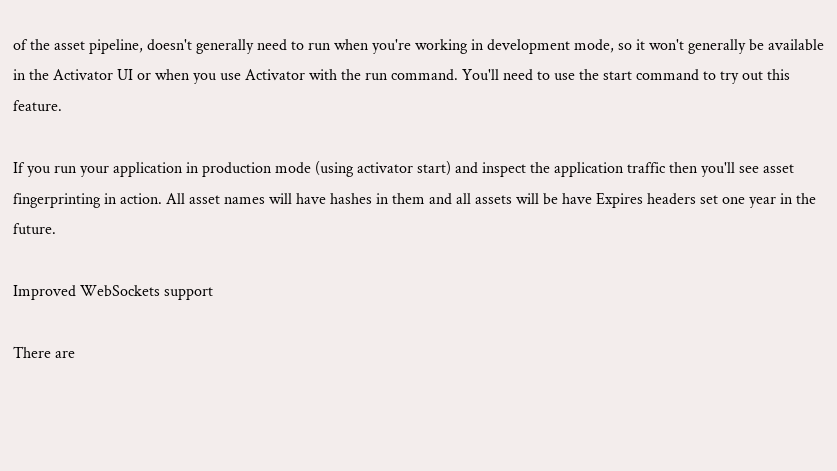of the asset pipeline, doesn't generally need to run when you're working in development mode, so it won't generally be available in the Activator UI or when you use Activator with the run command. You'll need to use the start command to try out this feature.

If you run your application in production mode (using activator start) and inspect the application traffic then you'll see asset fingerprinting in action. All asset names will have hashes in them and all assets will be have Expires headers set one year in the future.

Improved WebSockets support

There are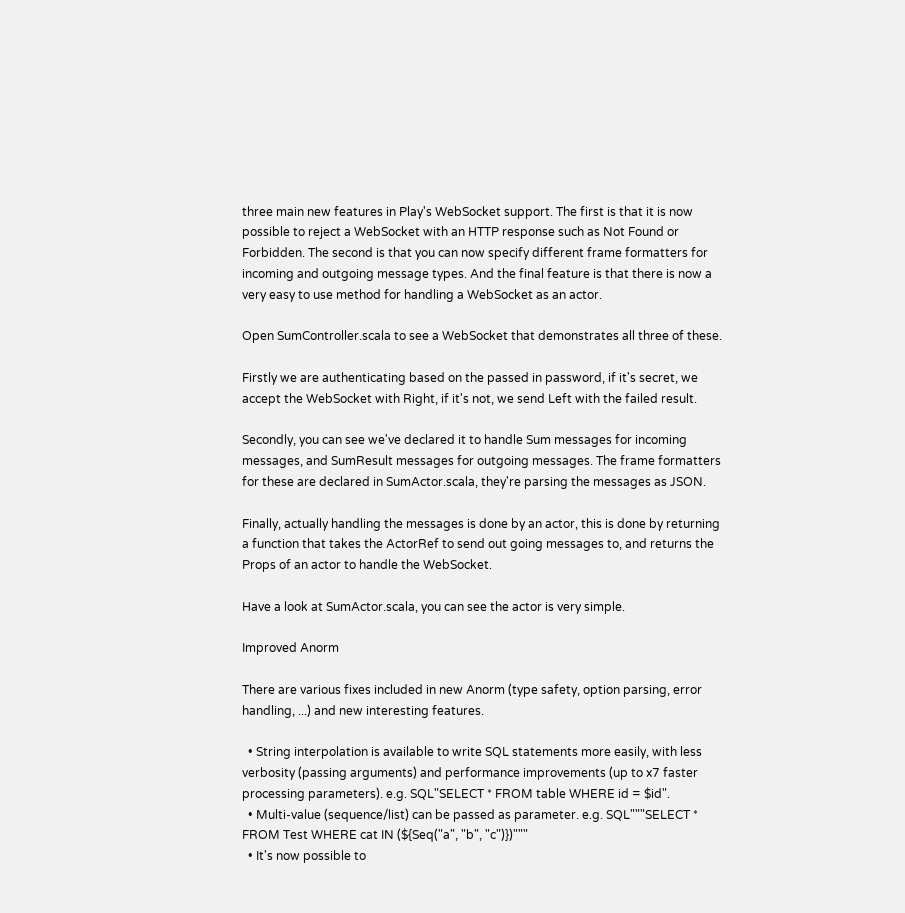three main new features in Play's WebSocket support. The first is that it is now possible to reject a WebSocket with an HTTP response such as Not Found or Forbidden. The second is that you can now specify different frame formatters for incoming and outgoing message types. And the final feature is that there is now a very easy to use method for handling a WebSocket as an actor.

Open SumController.scala to see a WebSocket that demonstrates all three of these.

Firstly we are authenticating based on the passed in password, if it's secret, we accept the WebSocket with Right, if it's not, we send Left with the failed result.

Secondly, you can see we've declared it to handle Sum messages for incoming messages, and SumResult messages for outgoing messages. The frame formatters for these are declared in SumActor.scala, they're parsing the messages as JSON.

Finally, actually handling the messages is done by an actor, this is done by returning a function that takes the ActorRef to send out going messages to, and returns the Props of an actor to handle the WebSocket.

Have a look at SumActor.scala, you can see the actor is very simple.

Improved Anorm

There are various fixes included in new Anorm (type safety, option parsing, error handling, ...) and new interesting features.

  • String interpolation is available to write SQL statements more easily, with less verbosity (passing arguments) and performance improvements (up to x7 faster processing parameters). e.g. SQL"SELECT * FROM table WHERE id = $id".
  • Multi-value (sequence/list) can be passed as parameter. e.g. SQL"""SELECT * FROM Test WHERE cat IN (${Seq("a", "b", "c")})"""
  • It's now possible to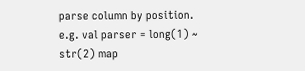parse column by position. e.g. val parser = long(1) ~ str(2) map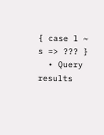{ case l ~ s => ??? }
  • Query results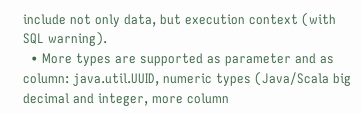include not only data, but execution context (with SQL warning).
  • More types are supported as parameter and as column: java.util.UUID, numeric types (Java/Scala big decimal and integer, more column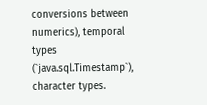conversions between numerics), temporal types (`java.sql.Timestamp`), character types.